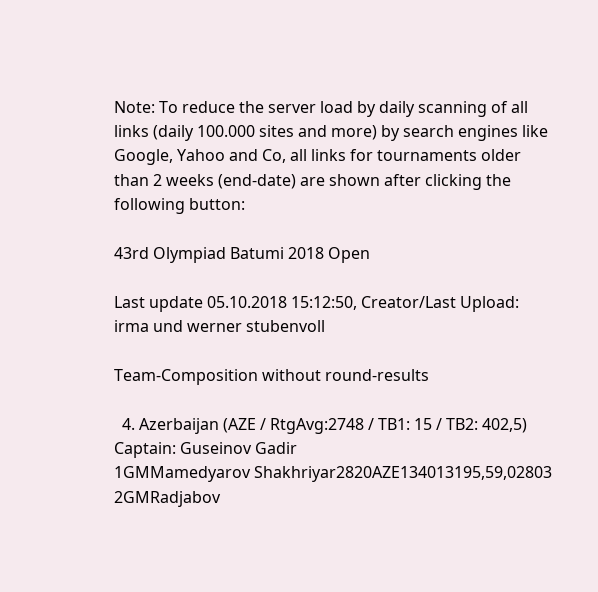Note: To reduce the server load by daily scanning of all links (daily 100.000 sites and more) by search engines like Google, Yahoo and Co, all links for tournaments older than 2 weeks (end-date) are shown after clicking the following button:

43rd Olympiad Batumi 2018 Open

Last update 05.10.2018 15:12:50, Creator/Last Upload: irma und werner stubenvoll

Team-Composition without round-results

  4. Azerbaijan (AZE / RtgAvg:2748 / TB1: 15 / TB2: 402,5) Captain: Guseinov Gadir
1GMMamedyarov Shakhriyar2820AZE134013195,59,02803
2GMRadjabov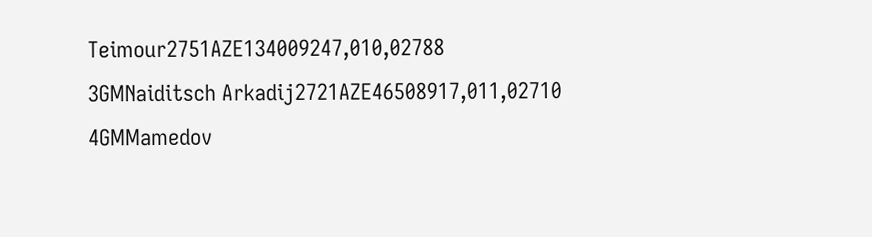Teimour2751AZE134009247,010,02788
3GMNaiditsch Arkadij2721AZE46508917,011,02710
4GMMamedov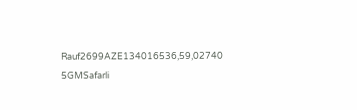Rauf2699AZE134016536,59,02740
5GMSafarli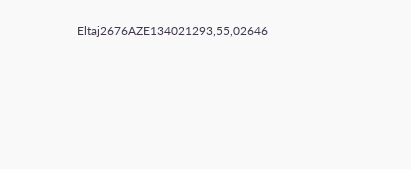Eltaj2676AZE134021293,55,02646